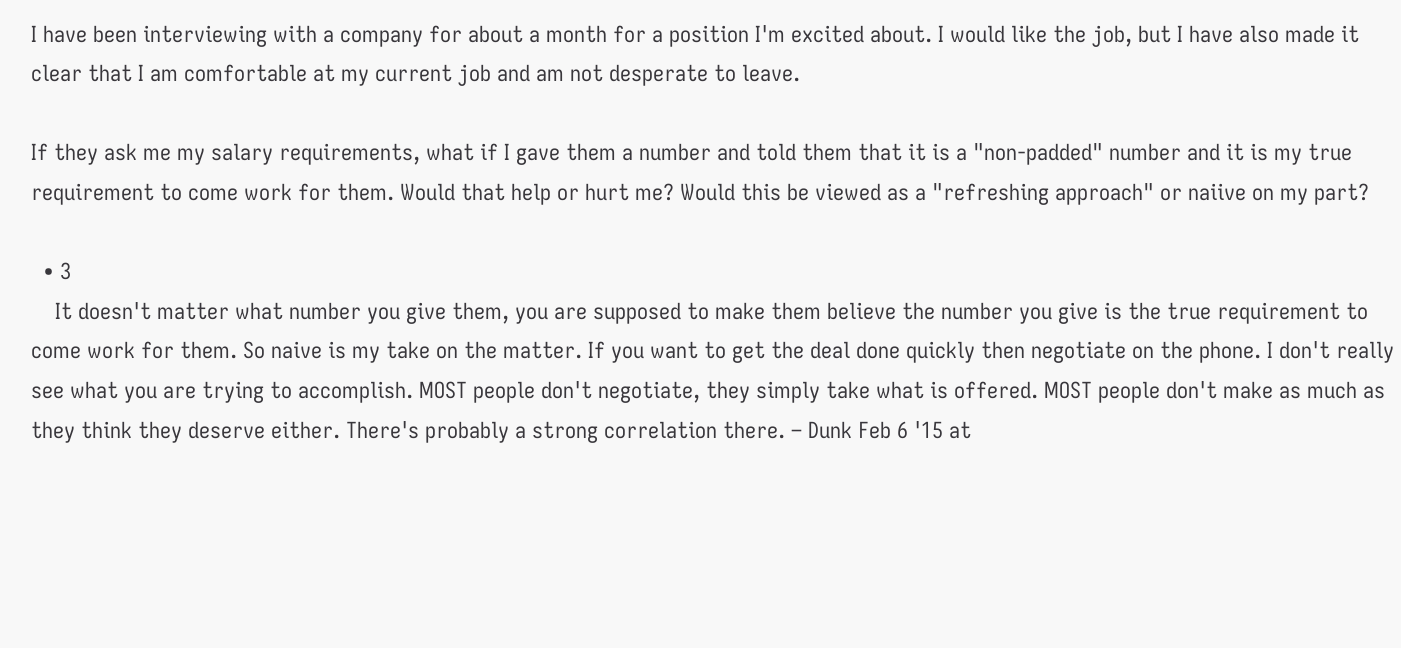I have been interviewing with a company for about a month for a position I'm excited about. I would like the job, but I have also made it clear that I am comfortable at my current job and am not desperate to leave.

If they ask me my salary requirements, what if I gave them a number and told them that it is a "non-padded" number and it is my true requirement to come work for them. Would that help or hurt me? Would this be viewed as a "refreshing approach" or naiive on my part?

  • 3
    It doesn't matter what number you give them, you are supposed to make them believe the number you give is the true requirement to come work for them. So naive is my take on the matter. If you want to get the deal done quickly then negotiate on the phone. I don't really see what you are trying to accomplish. MOST people don't negotiate, they simply take what is offered. MOST people don't make as much as they think they deserve either. There's probably a strong correlation there. – Dunk Feb 6 '15 at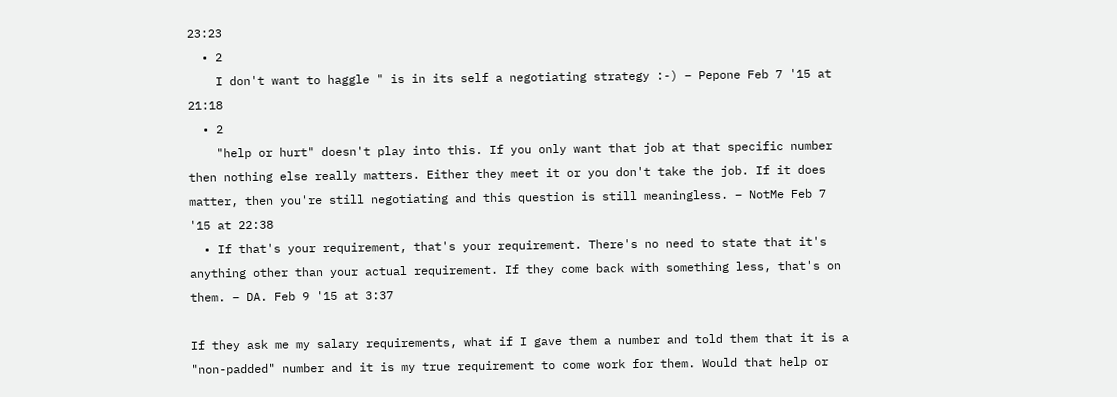23:23
  • 2
    I don't want to haggle " is in its self a negotiating strategy :-) – Pepone Feb 7 '15 at 21:18
  • 2
    "help or hurt" doesn't play into this. If you only want that job at that specific number then nothing else really matters. Either they meet it or you don't take the job. If it does matter, then you're still negotiating and this question is still meaningless. – NotMe Feb 7 '15 at 22:38
  • If that's your requirement, that's your requirement. There's no need to state that it's anything other than your actual requirement. If they come back with something less, that's on them. – DA. Feb 9 '15 at 3:37

If they ask me my salary requirements, what if I gave them a number and told them that it is a "non-padded" number and it is my true requirement to come work for them. Would that help or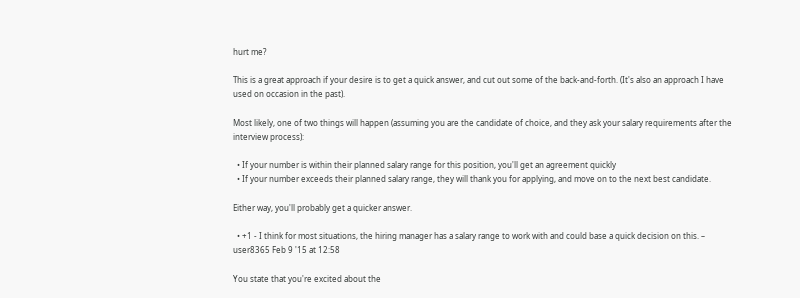hurt me?

This is a great approach if your desire is to get a quick answer, and cut out some of the back-and-forth. (It's also an approach I have used on occasion in the past).

Most likely, one of two things will happen (assuming you are the candidate of choice, and they ask your salary requirements after the interview process):

  • If your number is within their planned salary range for this position, you'll get an agreement quickly
  • If your number exceeds their planned salary range, they will thank you for applying, and move on to the next best candidate.

Either way, you'll probably get a quicker answer.

  • +1 - I think for most situations, the hiring manager has a salary range to work with and could base a quick decision on this. – user8365 Feb 9 '15 at 12:58

You state that you're excited about the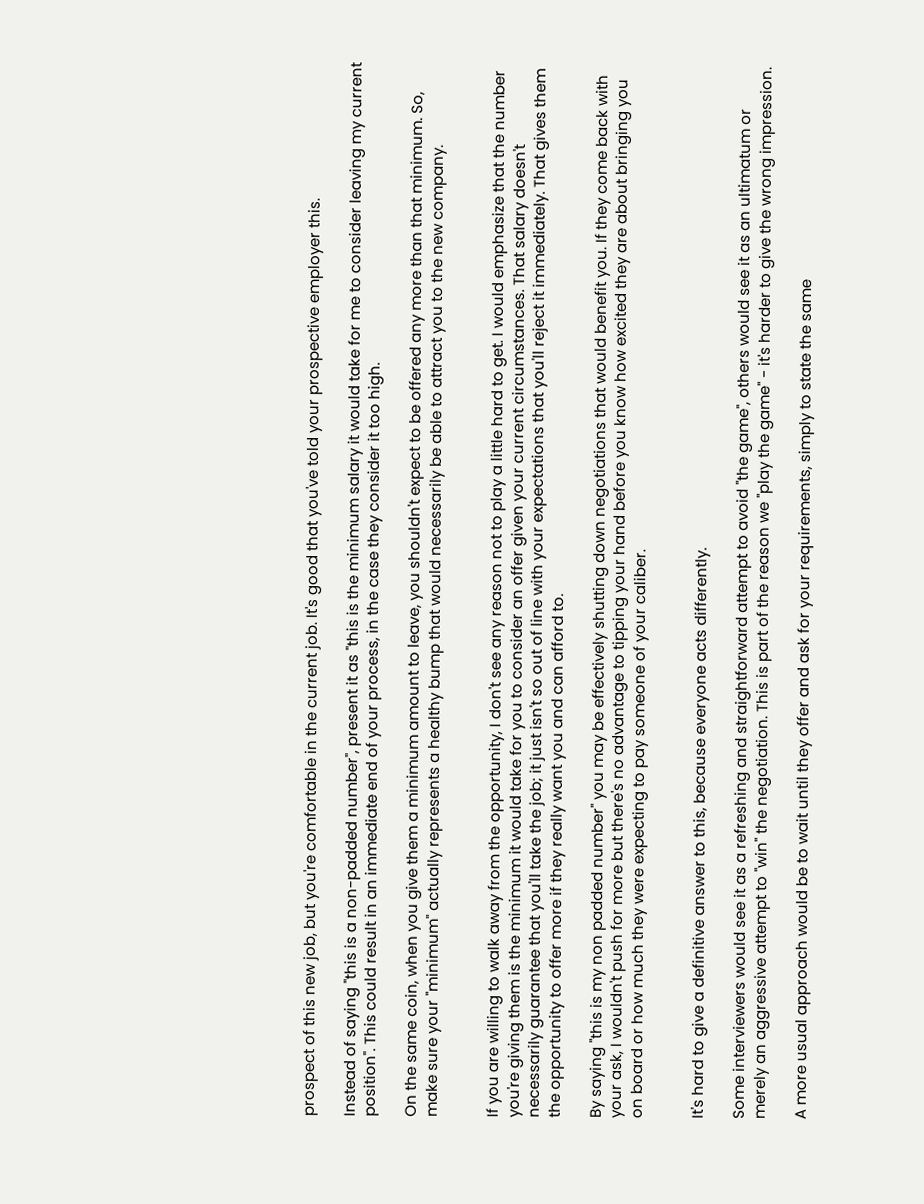prospect of this new job, but you're comfortable in the current job. It's good that you've told your prospective employer this.

Instead of saying "this is a non-padded number", present it as "this is the minimum salary it would take for me to consider leaving my current position". This could result in an immediate end of your process, in the case they consider it too high.

On the same coin, when you give them a minimum amount to leave, you shouldn't expect to be offered any more than that minimum. So, make sure your "minimum" actually represents a healthy bump that would necessarily be able to attract you to the new company.


If you are willing to walk away from the opportunity, I don't see any reason not to play a little hard to get. I would emphasize that the number you're giving them is the minimum it would take for you to consider an offer given your current circumstances. That salary doesn't necessarily guarantee that you'll take the job; it just isn't so out of line with your expectations that you'll reject it immediately. That gives them the opportunity to offer more if they really want you and can afford to.

By saying "this is my non padded number" you may be effectively shutting down negotiations that would benefit you. If they come back with your ask, I wouldn't push for more but there's no advantage to tipping your hand before you know how excited they are about bringing you on board or how much they were expecting to pay someone of your caliber.


It's hard to give a definitive answer to this, because everyone acts differently.

Some interviewers would see it as a refreshing and straightforward attempt to avoid "the game", others would see it as an ultimatum or merely an aggressive attempt to "win" the negotiation. This is part of the reason we "play the game" - it's harder to give the wrong impression.

A more usual approach would be to wait until they offer and ask for your requirements, simply to state the same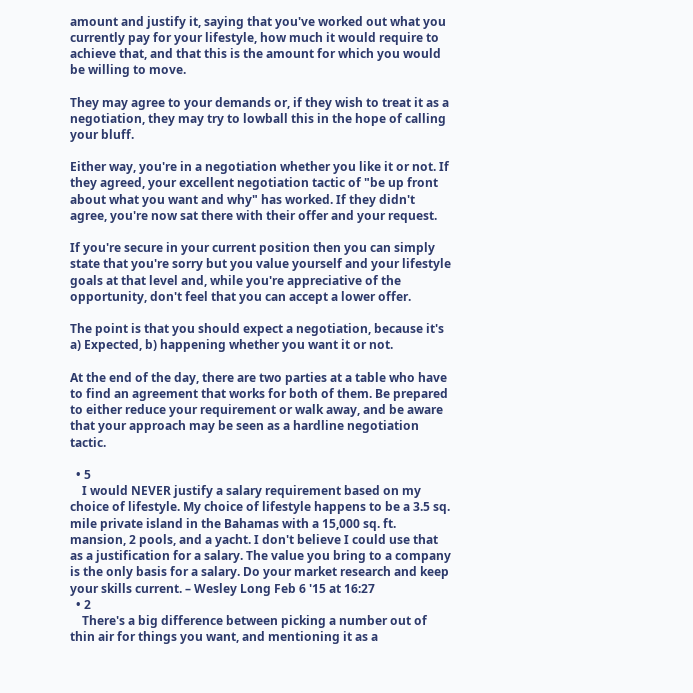amount and justify it, saying that you've worked out what you currently pay for your lifestyle, how much it would require to achieve that, and that this is the amount for which you would be willing to move.

They may agree to your demands or, if they wish to treat it as a negotiation, they may try to lowball this in the hope of calling your bluff.

Either way, you're in a negotiation whether you like it or not. If they agreed, your excellent negotiation tactic of "be up front about what you want and why" has worked. If they didn't agree, you're now sat there with their offer and your request.

If you're secure in your current position then you can simply state that you're sorry but you value yourself and your lifestyle goals at that level and, while you're appreciative of the opportunity, don't feel that you can accept a lower offer.

The point is that you should expect a negotiation, because it's a) Expected, b) happening whether you want it or not.

At the end of the day, there are two parties at a table who have to find an agreement that works for both of them. Be prepared to either reduce your requirement or walk away, and be aware that your approach may be seen as a hardline negotiation tactic.

  • 5
    I would NEVER justify a salary requirement based on my choice of lifestyle. My choice of lifestyle happens to be a 3.5 sq. mile private island in the Bahamas with a 15,000 sq. ft. mansion, 2 pools, and a yacht. I don't believe I could use that as a justification for a salary. The value you bring to a company is the only basis for a salary. Do your market research and keep your skills current. – Wesley Long Feb 6 '15 at 16:27
  • 2
    There's a big difference between picking a number out of thin air for things you want, and mentioning it as a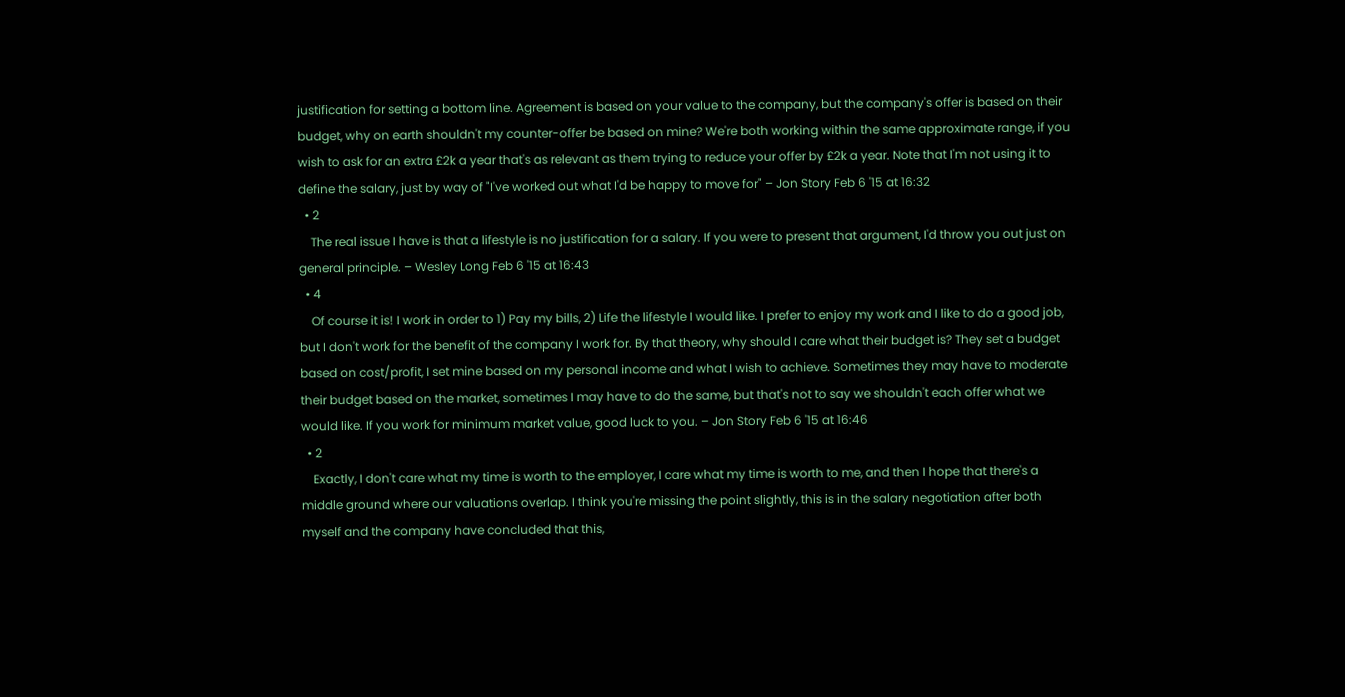justification for setting a bottom line. Agreement is based on your value to the company, but the company's offer is based on their budget, why on earth shouldn't my counter-offer be based on mine? We're both working within the same approximate range, if you wish to ask for an extra £2k a year that's as relevant as them trying to reduce your offer by £2k a year. Note that I'm not using it to define the salary, just by way of "I've worked out what I'd be happy to move for" – Jon Story Feb 6 '15 at 16:32
  • 2
    The real issue I have is that a lifestyle is no justification for a salary. If you were to present that argument, I'd throw you out just on general principle. – Wesley Long Feb 6 '15 at 16:43
  • 4
    Of course it is! I work in order to 1) Pay my bills, 2) Life the lifestyle I would like. I prefer to enjoy my work and I like to do a good job, but I don't work for the benefit of the company I work for. By that theory, why should I care what their budget is? They set a budget based on cost/profit, I set mine based on my personal income and what I wish to achieve. Sometimes they may have to moderate their budget based on the market, sometimes I may have to do the same, but that's not to say we shouldn't each offer what we would like. If you work for minimum market value, good luck to you. – Jon Story Feb 6 '15 at 16:46
  • 2
    Exactly, I don't care what my time is worth to the employer, I care what my time is worth to me, and then I hope that there's a middle ground where our valuations overlap. I think you're missing the point slightly, this is in the salary negotiation after both myself and the company have concluded that this,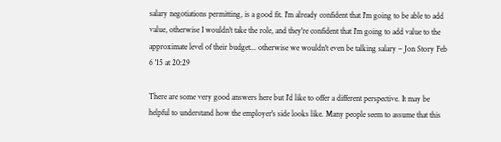salary negotiations permitting, is a good fit. I'm already confident that I'm going to be able to add value, otherwise I wouldn't take the role, and they're confident that I'm going to add value to the approximate level of their budget... otherwise we wouldn't even be talking salary – Jon Story Feb 6 '15 at 20:29

There are some very good answers here but I'd like to offer a different perspective. It may be helpful to understand how the employer's side looks like. Many people seem to assume that this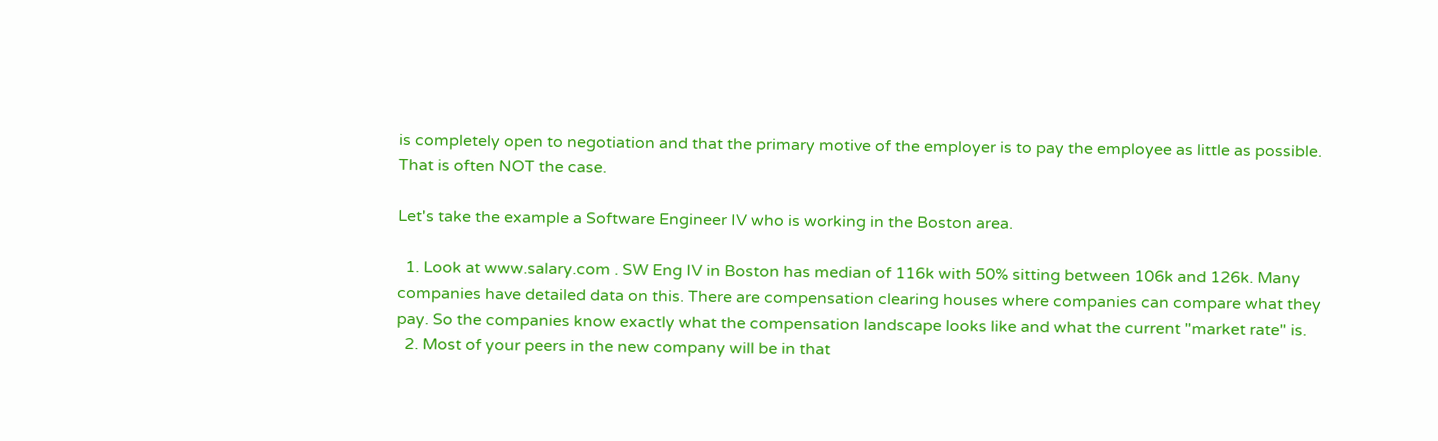is completely open to negotiation and that the primary motive of the employer is to pay the employee as little as possible. That is often NOT the case.

Let's take the example a Software Engineer IV who is working in the Boston area.

  1. Look at www.salary.com . SW Eng IV in Boston has median of 116k with 50% sitting between 106k and 126k. Many companies have detailed data on this. There are compensation clearing houses where companies can compare what they pay. So the companies know exactly what the compensation landscape looks like and what the current "market rate" is.
  2. Most of your peers in the new company will be in that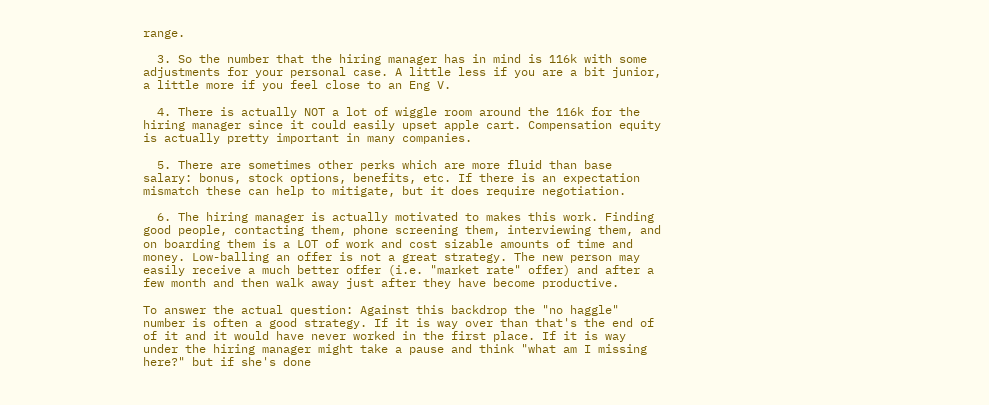range.

  3. So the number that the hiring manager has in mind is 116k with some adjustments for your personal case. A little less if you are a bit junior, a little more if you feel close to an Eng V.

  4. There is actually NOT a lot of wiggle room around the 116k for the hiring manager since it could easily upset apple cart. Compensation equity is actually pretty important in many companies.

  5. There are sometimes other perks which are more fluid than base salary: bonus, stock options, benefits, etc. If there is an expectation mismatch these can help to mitigate, but it does require negotiation.

  6. The hiring manager is actually motivated to makes this work. Finding good people, contacting them, phone screening them, interviewing them, and on boarding them is a LOT of work and cost sizable amounts of time and money. Low-balling an offer is not a great strategy. The new person may easily receive a much better offer (i.e. "market rate" offer) and after a few month and then walk away just after they have become productive.

To answer the actual question: Against this backdrop the "no haggle" number is often a good strategy. If it is way over than that's the end of of it and it would have never worked in the first place. If it is way under the hiring manager might take a pause and think "what am I missing here?" but if she's done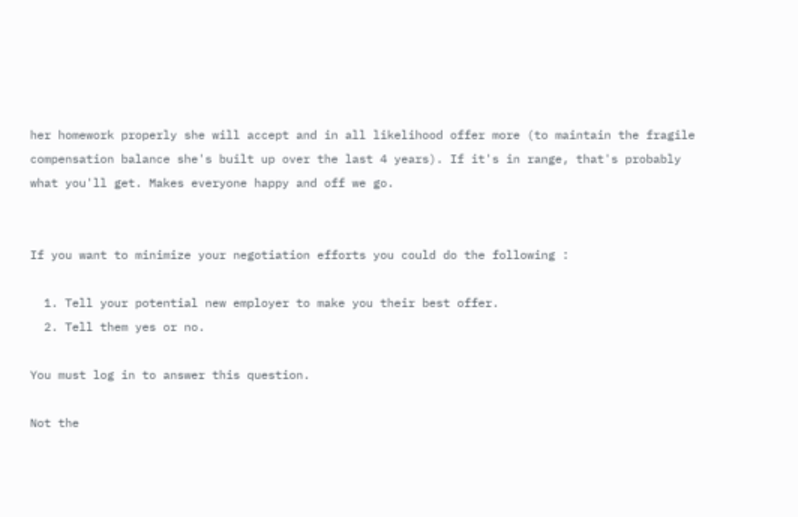her homework properly she will accept and in all likelihood offer more (to maintain the fragile compensation balance she's built up over the last 4 years). If it's in range, that's probably what you'll get. Makes everyone happy and off we go.


If you want to minimize your negotiation efforts you could do the following :

  1. Tell your potential new employer to make you their best offer.
  2. Tell them yes or no.

You must log in to answer this question.

Not the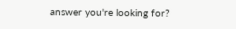answer you're looking for?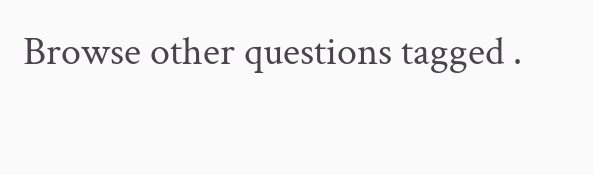Browse other questions tagged .